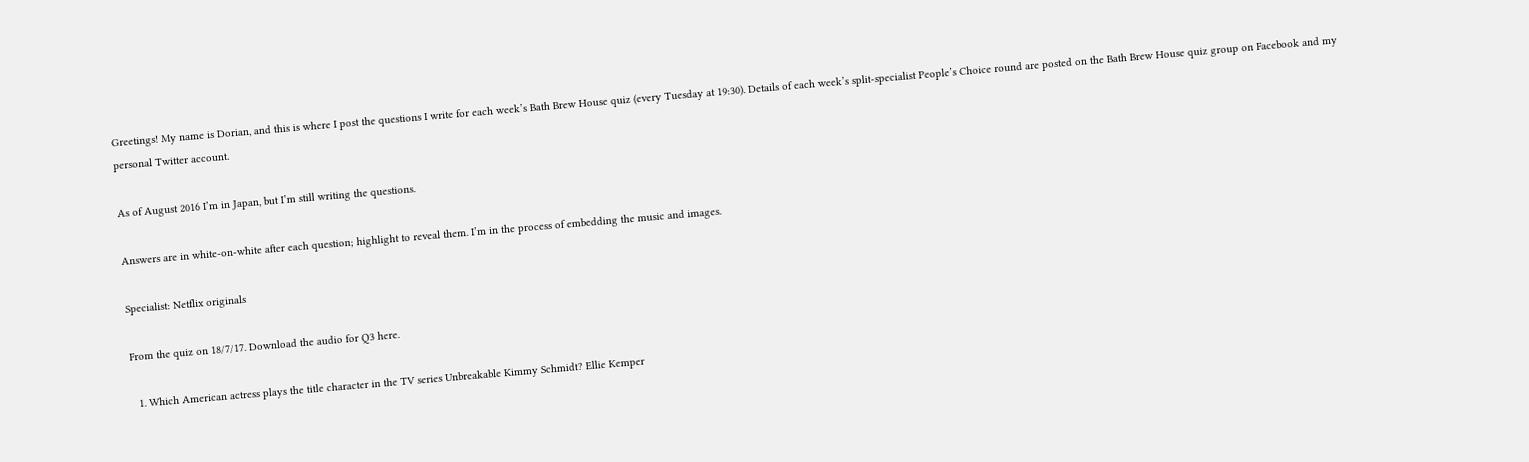Greetings! My name is Dorian, and this is where I post the questions I write for each week’s Bath Brew House quiz (every Tuesday at 19:30). Details of each week’s split-specialist People’s Choice round are posted on the Bath Brew House quiz group on Facebook and my personal Twitter account.

As of August 2016 I’m in Japan, but I’m still writing the questions.

Answers are in white-on-white after each question; highlight to reveal them. I’m in the process of embedding the music and images.

Specialist: Netflix originals

From the quiz on 18/7/17. Download the audio for Q3 here.

  1. Which American actress plays the title character in the TV series Unbreakable Kimmy Schmidt? Ellie Kemper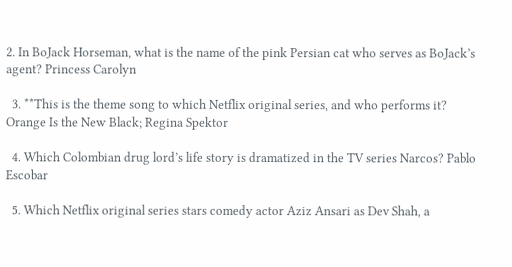2. In BoJack Horseman, what is the name of the pink Persian cat who serves as BoJack’s agent? Princess Carolyn

  3. **This is the theme song to which Netflix original series, and who performs it? Orange Is the New Black; Regina Spektor

  4. Which Colombian drug lord’s life story is dramatized in the TV series Narcos? Pablo Escobar

  5. Which Netflix original series stars comedy actor Aziz Ansari as Dev Shah, a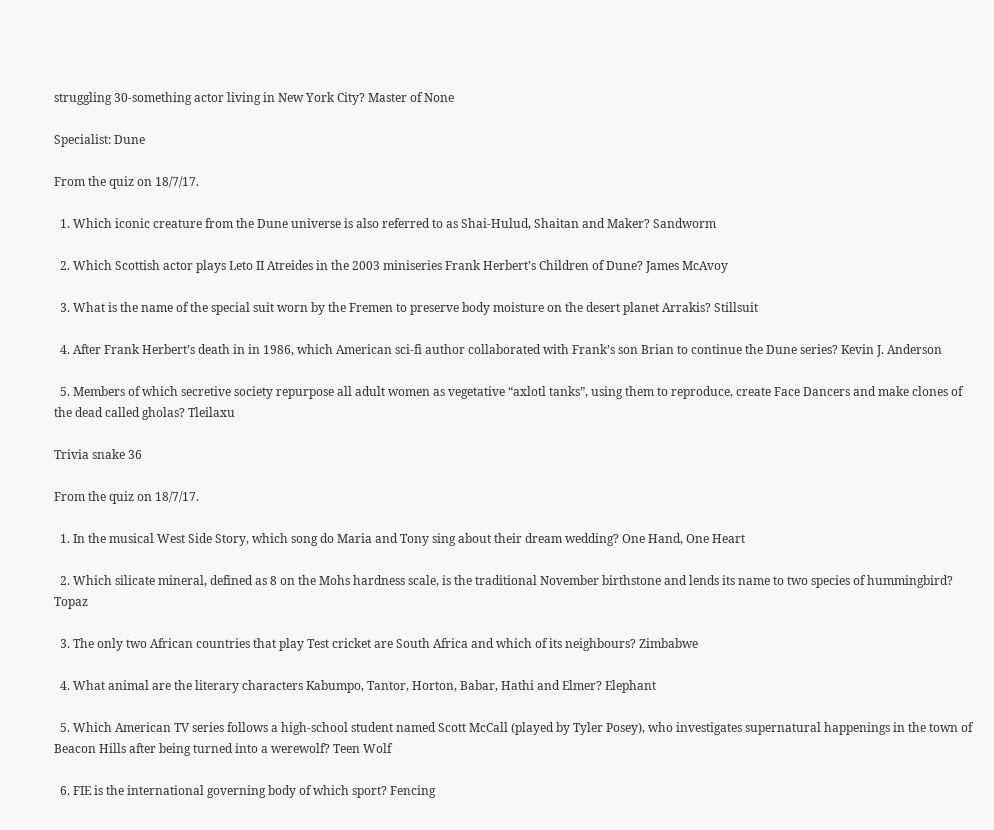struggling 30-something actor living in New York City? Master of None

Specialist: Dune

From the quiz on 18/7/17.

  1. Which iconic creature from the Dune universe is also referred to as Shai-Hulud, Shaitan and Maker? Sandworm

  2. Which Scottish actor plays Leto II Atreides in the 2003 miniseries Frank Herbert’s Children of Dune? James McAvoy

  3. What is the name of the special suit worn by the Fremen to preserve body moisture on the desert planet Arrakis? Stillsuit

  4. After Frank Herbert’s death in in 1986, which American sci-fi author collaborated with Frank’s son Brian to continue the Dune series? Kevin J. Anderson

  5. Members of which secretive society repurpose all adult women as vegetative “axlotl tanks”, using them to reproduce, create Face Dancers and make clones of the dead called gholas? Tleilaxu

Trivia snake 36

From the quiz on 18/7/17.

  1. In the musical West Side Story, which song do Maria and Tony sing about their dream wedding? One Hand, One Heart

  2. Which silicate mineral, defined as 8 on the Mohs hardness scale, is the traditional November birthstone and lends its name to two species of hummingbird? Topaz

  3. The only two African countries that play Test cricket are South Africa and which of its neighbours? Zimbabwe

  4. What animal are the literary characters Kabumpo, Tantor, Horton, Babar, Hathi and Elmer? Elephant

  5. Which American TV series follows a high-school student named Scott McCall (played by Tyler Posey), who investigates supernatural happenings in the town of Beacon Hills after being turned into a werewolf? Teen Wolf

  6. FIE is the international governing body of which sport? Fencing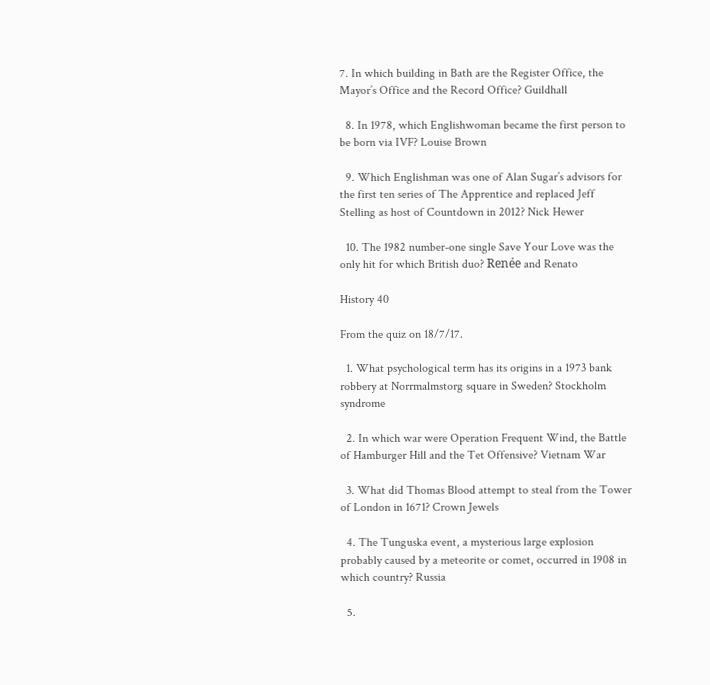7. In which building in Bath are the Register Office, the Mayor’s Office and the Record Office? Guildhall

  8. In 1978, which Englishwoman became the first person to be born via IVF? Louise Brown

  9. Which Englishman was one of Alan Sugar’s advisors for the first ten series of The Apprentice and replaced Jeff Stelling as host of Countdown in 2012? Nick Hewer

  10. The 1982 number-one single Save Your Love was the only hit for which British duo? Renée and Renato

History 40

From the quiz on 18/7/17.

  1. What psychological term has its origins in a 1973 bank robbery at Norrmalmstorg square in Sweden? Stockholm syndrome

  2. In which war were Operation Frequent Wind, the Battle of Hamburger Hill and the Tet Offensive? Vietnam War

  3. What did Thomas Blood attempt to steal from the Tower of London in 1671? Crown Jewels

  4. The Tunguska event, a mysterious large explosion probably caused by a meteorite or comet, occurred in 1908 in which country? Russia

  5.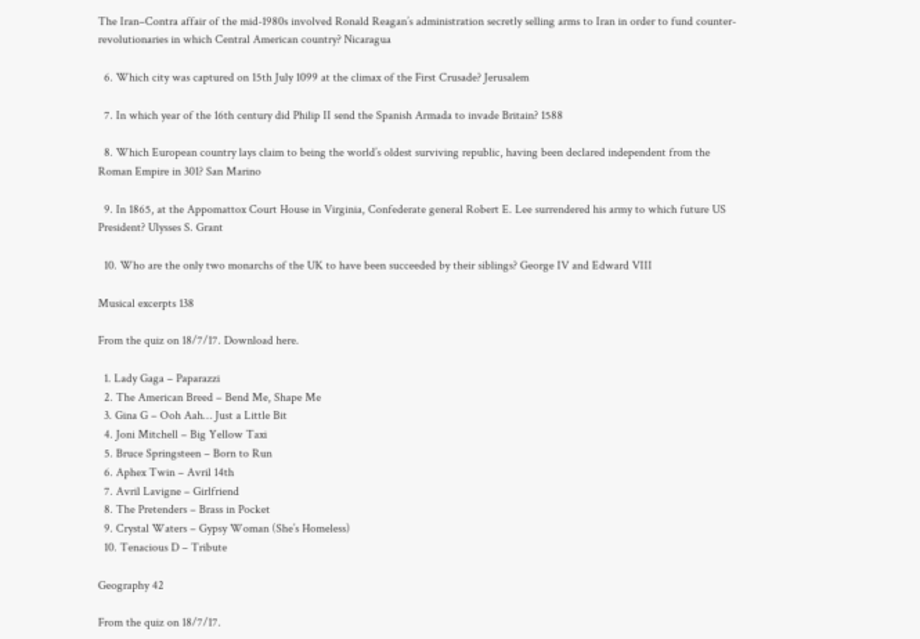The Iran–Contra affair of the mid-1980s involved Ronald Reagan’s administration secretly selling arms to Iran in order to fund counter-revolutionaries in which Central American country? Nicaragua

  6. Which city was captured on 15th July 1099 at the climax of the First Crusade? Jerusalem

  7. In which year of the 16th century did Philip II send the Spanish Armada to invade Britain? 1588

  8. Which European country lays claim to being the world’s oldest surviving republic, having been declared independent from the Roman Empire in 301? San Marino

  9. In 1865, at the Appomattox Court House in Virginia, Confederate general Robert E. Lee surrendered his army to which future US President? Ulysses S. Grant

  10. Who are the only two monarchs of the UK to have been succeeded by their siblings? George IV and Edward VIII

Musical excerpts 138

From the quiz on 18/7/17. Download here.

  1. Lady Gaga – Paparazzi
  2. The American Breed – Bend Me, Shape Me
  3. Gina G – Ooh Aah… Just a Little Bit
  4. Joni Mitchell – Big Yellow Taxi
  5. Bruce Springsteen – Born to Run
  6. Aphex Twin – Avril 14th
  7. Avril Lavigne – Girlfriend
  8. The Pretenders – Brass in Pocket
  9. Crystal Waters – Gypsy Woman (She’s Homeless)
  10. Tenacious D – Tribute

Geography 42

From the quiz on 18/7/17.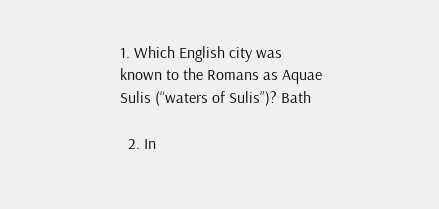1. Which English city was known to the Romans as Aquae Sulis (“waters of Sulis”)? Bath

  2. In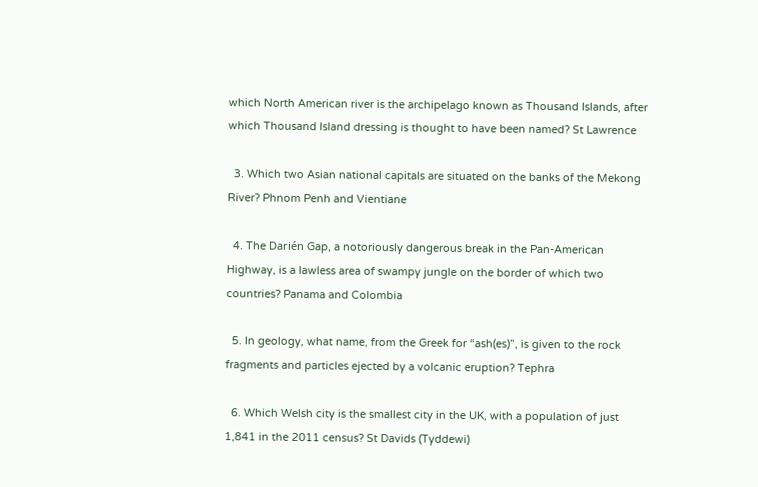which North American river is the archipelago known as Thousand Islands, after which Thousand Island dressing is thought to have been named? St Lawrence

  3. Which two Asian national capitals are situated on the banks of the Mekong River? Phnom Penh and Vientiane

  4. The Darién Gap, a notoriously dangerous break in the Pan-American Highway, is a lawless area of swampy jungle on the border of which two countries? Panama and Colombia

  5. In geology, what name, from the Greek for “ash(es)”, is given to the rock fragments and particles ejected by a volcanic eruption? Tephra

  6. Which Welsh city is the smallest city in the UK, with a population of just 1,841 in the 2011 census? St Davids (Tyddewi)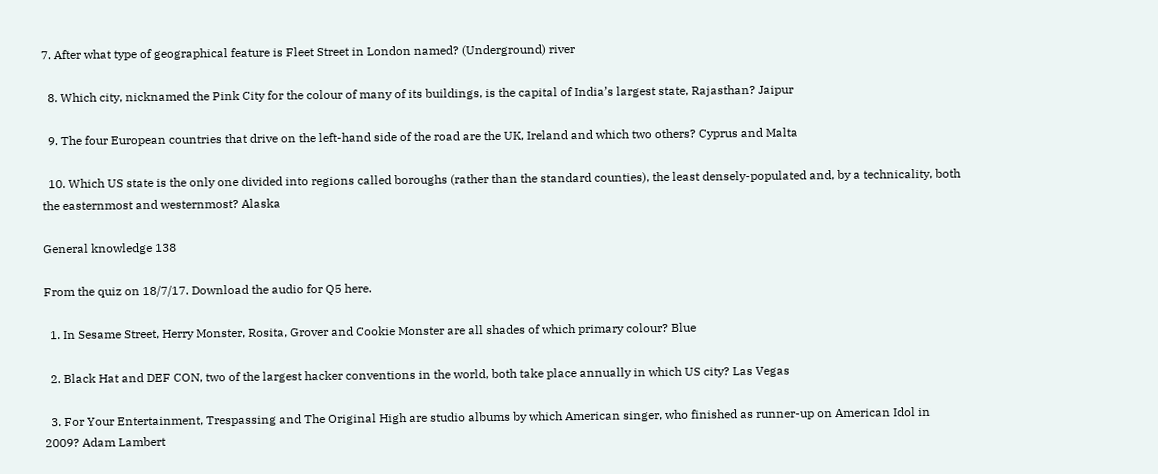7. After what type of geographical feature is Fleet Street in London named? (Underground) river

  8. Which city, nicknamed the Pink City for the colour of many of its buildings, is the capital of India’s largest state, Rajasthan? Jaipur

  9. The four European countries that drive on the left-hand side of the road are the UK, Ireland and which two others? Cyprus and Malta

  10. Which US state is the only one divided into regions called boroughs (rather than the standard counties), the least densely-populated and, by a technicality, both the easternmost and westernmost? Alaska

General knowledge 138

From the quiz on 18/7/17. Download the audio for Q5 here.

  1. In Sesame Street, Herry Monster, Rosita, Grover and Cookie Monster are all shades of which primary colour? Blue

  2. Black Hat and DEF CON, two of the largest hacker conventions in the world, both take place annually in which US city? Las Vegas

  3. For Your Entertainment, Trespassing and The Original High are studio albums by which American singer, who finished as runner-up on American Idol in 2009? Adam Lambert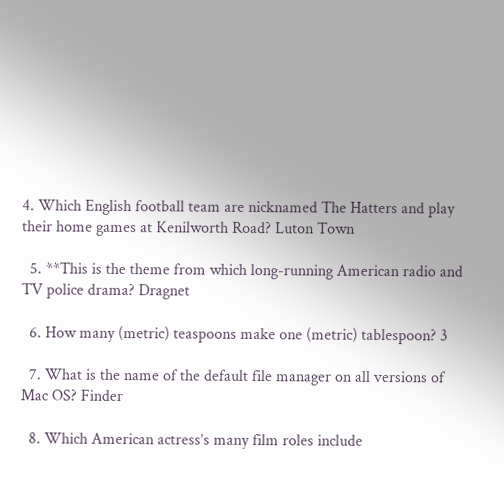4. Which English football team are nicknamed The Hatters and play their home games at Kenilworth Road? Luton Town

  5. **This is the theme from which long-running American radio and TV police drama? Dragnet

  6. How many (metric) teaspoons make one (metric) tablespoon? 3

  7. What is the name of the default file manager on all versions of Mac OS? Finder

  8. Which American actress’s many film roles include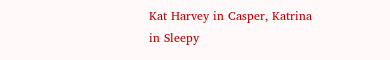Kat Harvey in Casper, Katrina in Sleepy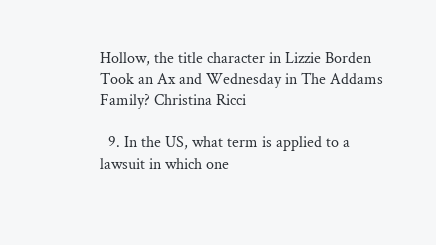Hollow, the title character in Lizzie Borden Took an Ax and Wednesday in The Addams Family? Christina Ricci

  9. In the US, what term is applied to a lawsuit in which one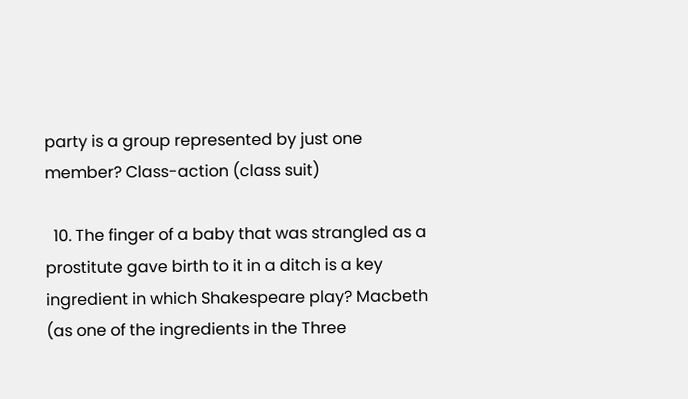party is a group represented by just one member? Class-action (class suit)

  10. The finger of a baby that was strangled as a prostitute gave birth to it in a ditch is a key ingredient in which Shakespeare play? Macbeth (as one of the ingredients in the Three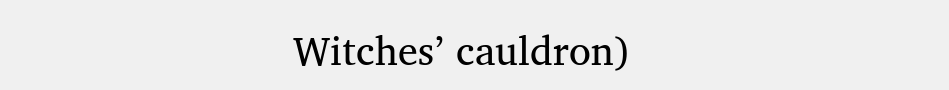Witches’ cauldron)